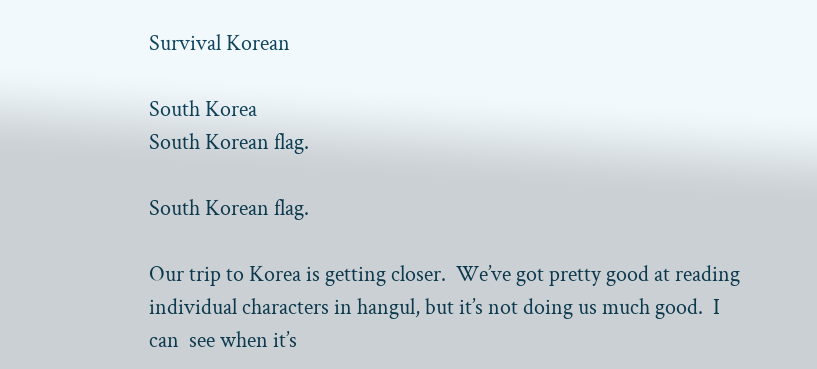Survival Korean

South Korea
South Korean flag.

South Korean flag.

Our trip to Korea is getting closer.  We’ve got pretty good at reading individual characters in hangul, but it’s not doing us much good.  I can  see when it’s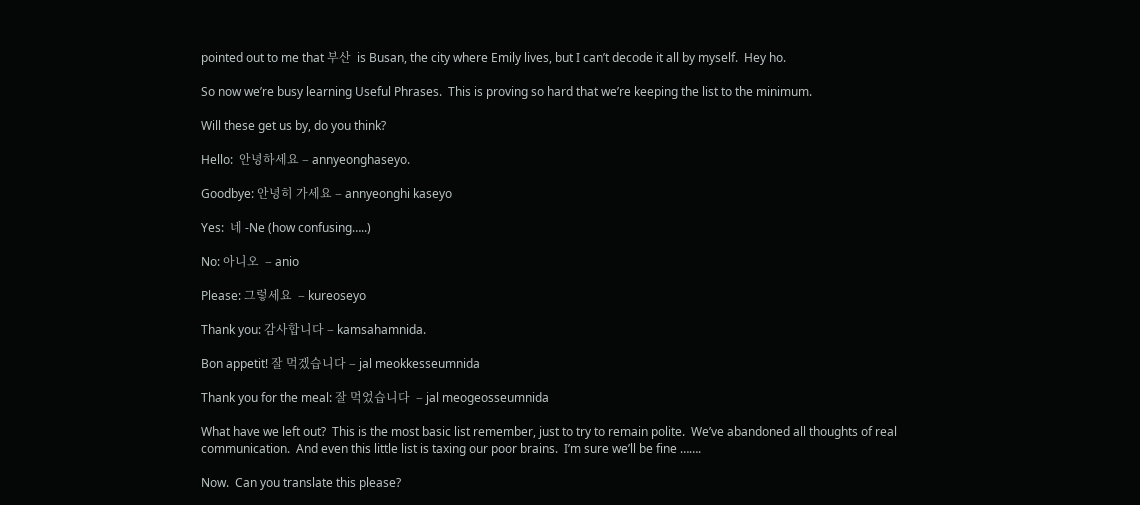pointed out to me that 부산  is Busan, the city where Emily lives, but I can’t decode it all by myself.  Hey ho.

So now we’re busy learning Useful Phrases.  This is proving so hard that we’re keeping the list to the minimum.

Will these get us by, do you think?

Hello:  안녕하세요 – annyeonghaseyo.

Goodbye: 안녕히 가세요 – annyeonghi kaseyo

Yes:  네 -Ne (how confusing…..)

No: 아니오  – anio

Please: 그렇세요  – kureoseyo

Thank you: 감사합니다 – kamsahamnida.

Bon appetit! 잘 먹겠습니다 – jal meokkesseumnida

Thank you for the meal: 잘 먹었습니다  – jal meogeosseumnida

What have we left out?  This is the most basic list remember, just to try to remain polite.  We’ve abandoned all thoughts of real communication.  And even this little list is taxing our poor brains.  I’m sure we’ll be fine …….

Now.  Can you translate this please?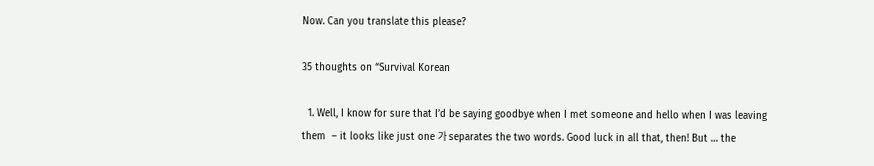Now. Can you translate this please?

35 thoughts on “Survival Korean

  1. Well, I know for sure that I’d be saying goodbye when I met someone and hello when I was leaving them  – it looks like just one 가 separates the two words. Good luck in all that, then! But … the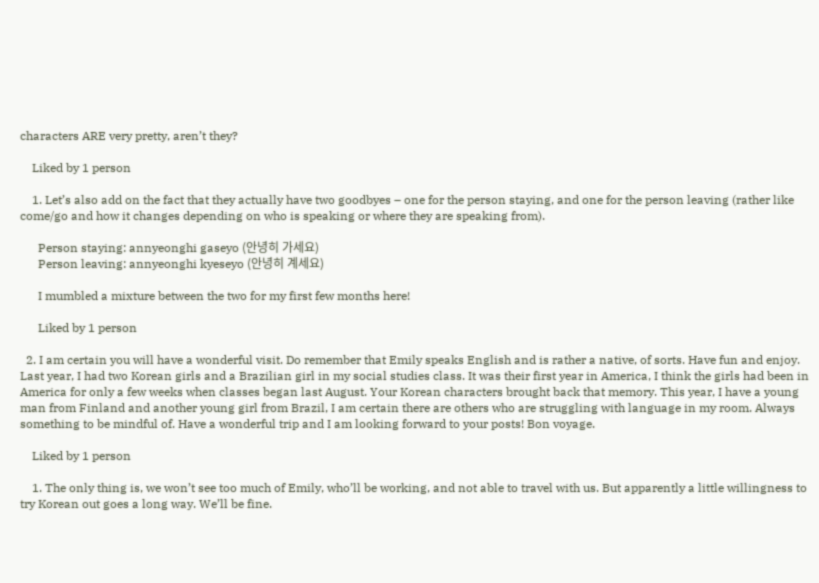characters ARE very pretty, aren’t they?

    Liked by 1 person

    1. Let’s also add on the fact that they actually have two goodbyes – one for the person staying, and one for the person leaving (rather like come/go and how it changes depending on who is speaking or where they are speaking from).

      Person staying: annyeonghi gaseyo (안녕히 가세요)
      Person leaving: annyeonghi kyeseyo (안녕히 계세요)

      I mumbled a mixture between the two for my first few months here!

      Liked by 1 person

  2. I am certain you will have a wonderful visit. Do remember that Emily speaks English and is rather a native, of sorts. Have fun and enjoy. Last year, I had two Korean girls and a Brazilian girl in my social studies class. It was their first year in America, I think the girls had been in America for only a few weeks when classes began last August. Your Korean characters brought back that memory. This year, I have a young man from Finland and another young girl from Brazil, I am certain there are others who are struggling with language in my room. Always something to be mindful of. Have a wonderful trip and I am looking forward to your posts! Bon voyage.

    Liked by 1 person

    1. The only thing is, we won’t see too much of Emily, who’ll be working, and not able to travel with us. But apparently a little willingness to try Korean out goes a long way. We’ll be fine.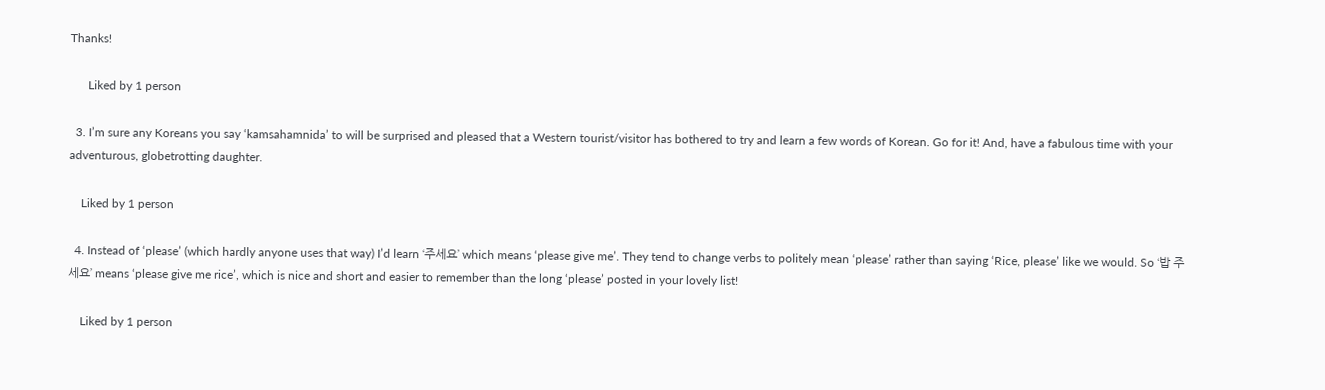Thanks!

      Liked by 1 person

  3. I’m sure any Koreans you say ‘kamsahamnida’ to will be surprised and pleased that a Western tourist/visitor has bothered to try and learn a few words of Korean. Go for it! And, have a fabulous time with your adventurous, globetrotting daughter.

    Liked by 1 person

  4. Instead of ‘please’ (which hardly anyone uses that way) I’d learn ‘주세요’ which means ‘please give me’. They tend to change verbs to politely mean ‘please’ rather than saying ‘Rice, please’ like we would. So ‘밥 주세요’ means ‘please give me rice’, which is nice and short and easier to remember than the long ‘please’ posted in your lovely list!

    Liked by 1 person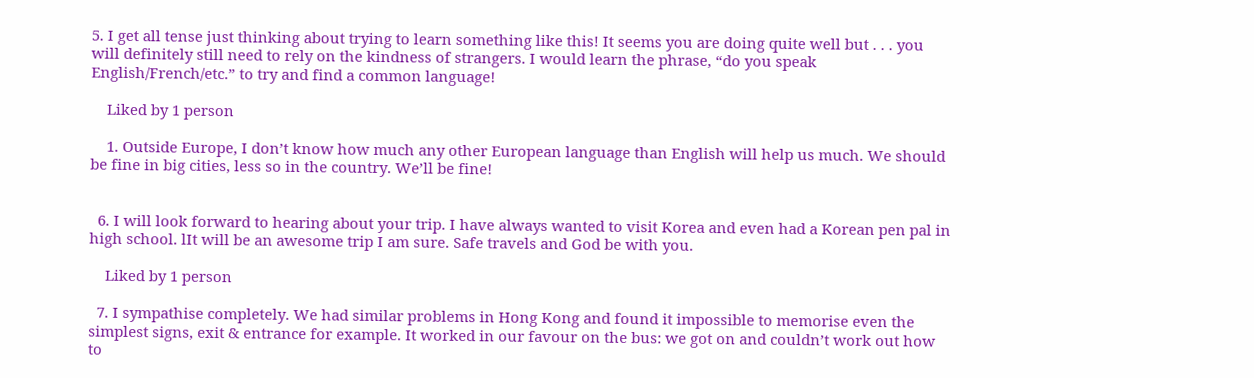5. I get all tense just thinking about trying to learn something like this! It seems you are doing quite well but . . . you will definitely still need to rely on the kindness of strangers. I would learn the phrase, “do you speak English/French/etc.” to try and find a common language!

    Liked by 1 person

    1. Outside Europe, I don’t know how much any other European language than English will help us much. We should be fine in big cities, less so in the country. We’ll be fine!


  6. I will look forward to hearing about your trip. I have always wanted to visit Korea and even had a Korean pen pal in high school. lIt will be an awesome trip I am sure. Safe travels and God be with you.

    Liked by 1 person

  7. I sympathise completely. We had similar problems in Hong Kong and found it impossible to memorise even the simplest signs, exit & entrance for example. It worked in our favour on the bus: we got on and couldn’t work out how to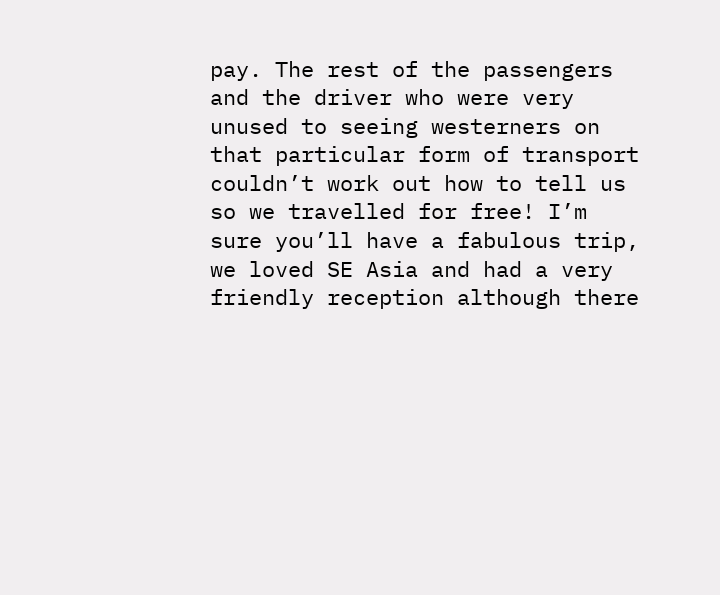pay. The rest of the passengers and the driver who were very unused to seeing westerners on that particular form of transport couldn’t work out how to tell us so we travelled for free! I’m sure you’ll have a fabulous trip, we loved SE Asia and had a very friendly reception although there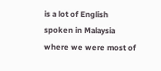is a lot of English spoken in Malaysia where we were most of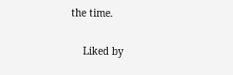the time.

    Liked by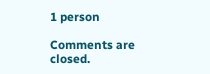1 person

Comments are closed.